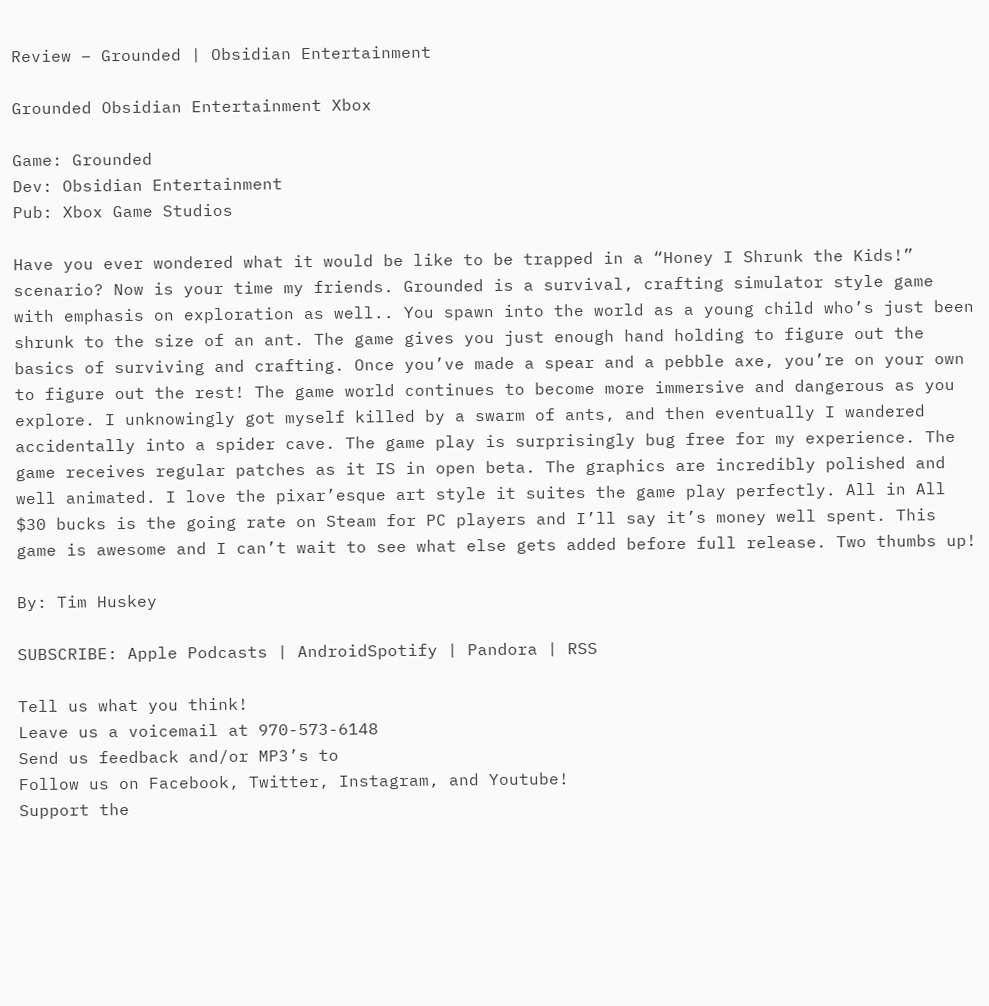Review – Grounded | Obsidian Entertainment

Grounded Obsidian Entertainment Xbox

Game: Grounded
Dev: Obsidian Entertainment
Pub: Xbox Game Studios

Have you ever wondered what it would be like to be trapped in a “Honey I Shrunk the Kids!” scenario? Now is your time my friends. Grounded is a survival, crafting simulator style game with emphasis on exploration as well.. You spawn into the world as a young child who’s just been shrunk to the size of an ant. The game gives you just enough hand holding to figure out the basics of surviving and crafting. Once you’ve made a spear and a pebble axe, you’re on your own to figure out the rest! The game world continues to become more immersive and dangerous as you explore. I unknowingly got myself killed by a swarm of ants, and then eventually I wandered accidentally into a spider cave. The game play is surprisingly bug free for my experience. The game receives regular patches as it IS in open beta. The graphics are incredibly polished and well animated. I love the pixar’esque art style it suites the game play perfectly. All in All $30 bucks is the going rate on Steam for PC players and I’ll say it’s money well spent. This game is awesome and I can’t wait to see what else gets added before full release. Two thumbs up!

By: Tim Huskey

SUBSCRIBE: Apple Podcasts | AndroidSpotify | Pandora | RSS

Tell us what you think!
Leave us a voicemail at 970-573-6148
Send us feedback and/or MP3’s to
Follow us on Facebook, Twitter, Instagram, and Youtube!
Support the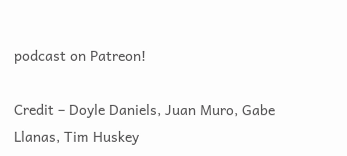podcast on Patreon!

Credit – Doyle Daniels, Juan Muro, Gabe Llanas, Tim Huskey